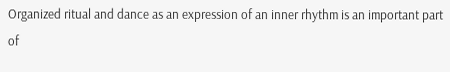Organized ritual and dance as an expression of an inner rhythm is an important part of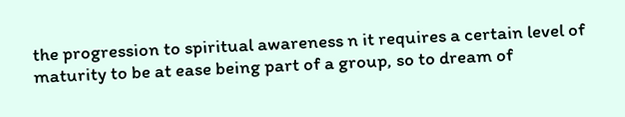the progression to spiritual awareness n it requires a certain level of maturity to be at ease being part of a group, so to dream of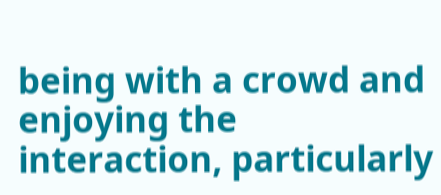being with a crowd and enjoying the interaction, particularly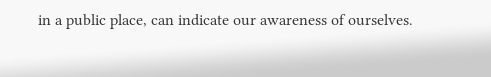in a public place, can indicate our awareness of ourselves.